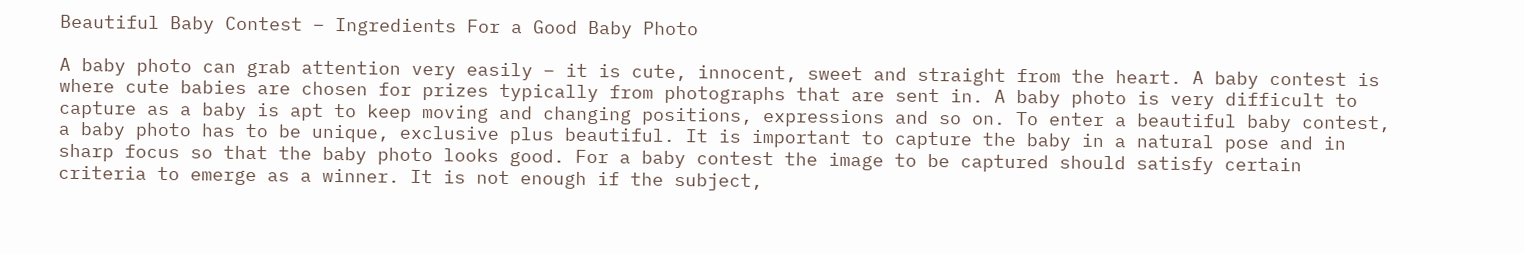Beautiful Baby Contest – Ingredients For a Good Baby Photo

A baby photo can grab attention very easily – it is cute, innocent, sweet and straight from the heart. A baby contest is where cute babies are chosen for prizes typically from photographs that are sent in. A baby photo is very difficult to capture as a baby is apt to keep moving and changing positions, expressions and so on. To enter a beautiful baby contest, a baby photo has to be unique, exclusive plus beautiful. It is important to capture the baby in a natural pose and in sharp focus so that the baby photo looks good. For a baby contest the image to be captured should satisfy certain criteria to emerge as a winner. It is not enough if the subject,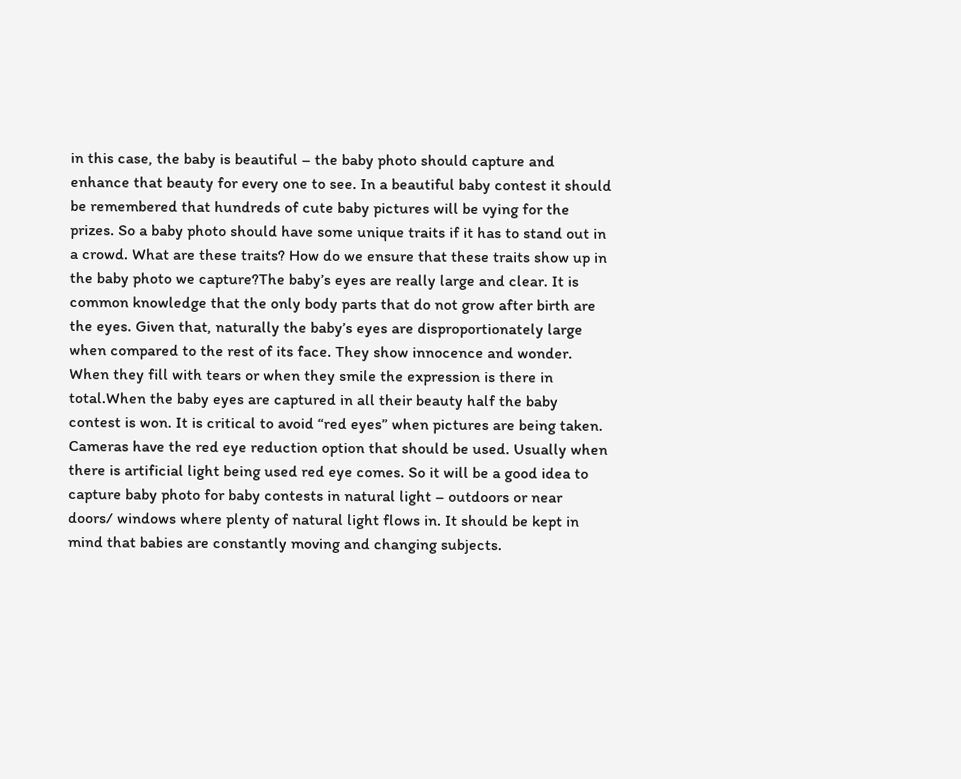in this case, the baby is beautiful – the baby photo should capture and enhance that beauty for every one to see. In a beautiful baby contest it should be remembered that hundreds of cute baby pictures will be vying for the prizes. So a baby photo should have some unique traits if it has to stand out in a crowd. What are these traits? How do we ensure that these traits show up in the baby photo we capture?The baby’s eyes are really large and clear. It is common knowledge that the only body parts that do not grow after birth are the eyes. Given that, naturally the baby’s eyes are disproportionately large when compared to the rest of its face. They show innocence and wonder. When they fill with tears or when they smile the expression is there in total.When the baby eyes are captured in all their beauty half the baby contest is won. It is critical to avoid “red eyes” when pictures are being taken. Cameras have the red eye reduction option that should be used. Usually when there is artificial light being used red eye comes. So it will be a good idea to capture baby photo for baby contests in natural light – outdoors or near doors/ windows where plenty of natural light flows in. It should be kept in mind that babies are constantly moving and changing subjects.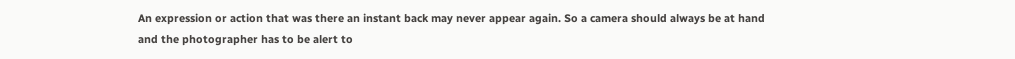An expression or action that was there an instant back may never appear again. So a camera should always be at hand and the photographer has to be alert to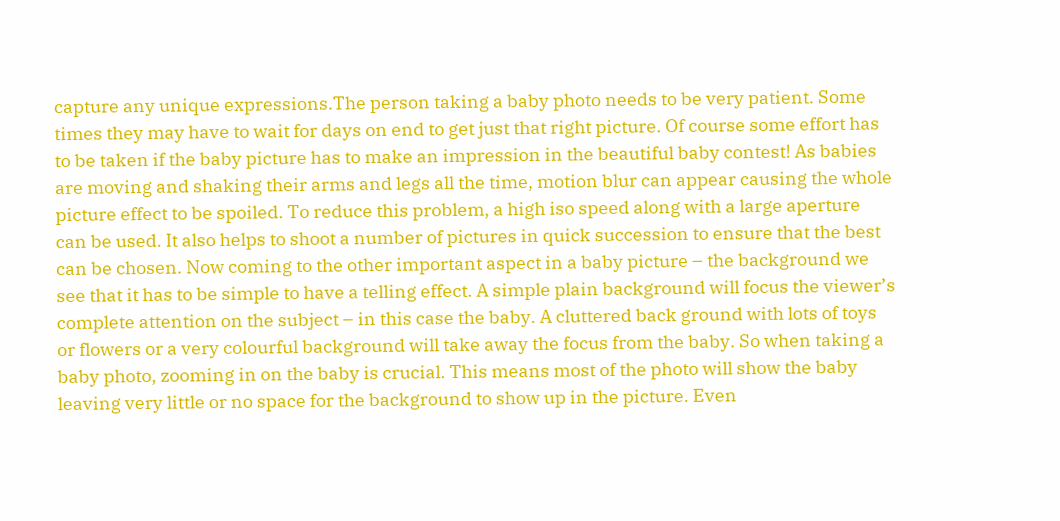capture any unique expressions.The person taking a baby photo needs to be very patient. Some times they may have to wait for days on end to get just that right picture. Of course some effort has to be taken if the baby picture has to make an impression in the beautiful baby contest! As babies are moving and shaking their arms and legs all the time, motion blur can appear causing the whole picture effect to be spoiled. To reduce this problem, a high iso speed along with a large aperture can be used. It also helps to shoot a number of pictures in quick succession to ensure that the best can be chosen. Now coming to the other important aspect in a baby picture – the background we see that it has to be simple to have a telling effect. A simple plain background will focus the viewer’s complete attention on the subject – in this case the baby. A cluttered back ground with lots of toys or flowers or a very colourful background will take away the focus from the baby. So when taking a baby photo, zooming in on the baby is crucial. This means most of the photo will show the baby leaving very little or no space for the background to show up in the picture. Even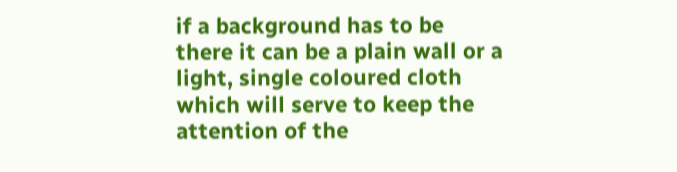if a background has to be there it can be a plain wall or a light, single coloured cloth which will serve to keep the attention of the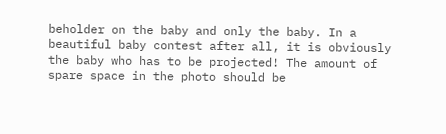beholder on the baby and only the baby. In a beautiful baby contest after all, it is obviously the baby who has to be projected! The amount of spare space in the photo should be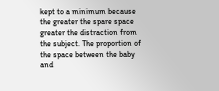kept to a minimum because the greater the spare space greater the distraction from the subject. The proportion of the space between the baby and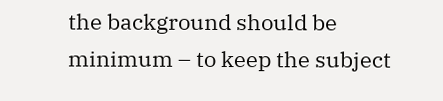the background should be minimum – to keep the subject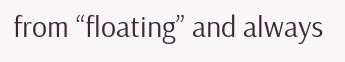from “floating” and always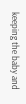keeping the baby and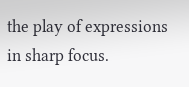the play of expressions in sharp focus.